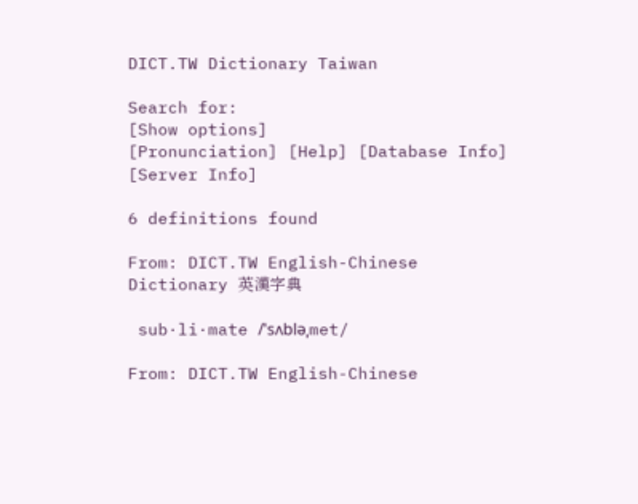DICT.TW Dictionary Taiwan

Search for:
[Show options]
[Pronunciation] [Help] [Database Info] [Server Info]

6 definitions found

From: DICT.TW English-Chinese Dictionary 英漢字典

 sub·li·mate /ˈsʌbləˌmet/

From: DICT.TW English-Chinese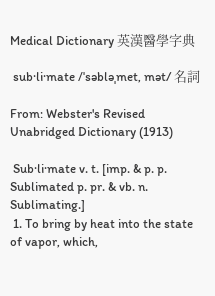Medical Dictionary 英漢醫學字典

 sub·li·mate /ˈsəbləˌmet, mət/ 名詞

From: Webster's Revised Unabridged Dictionary (1913)

 Sub·li·mate v. t. [imp. & p. p. Sublimated p. pr. & vb. n. Sublimating.]
 1. To bring by heat into the state of vapor, which,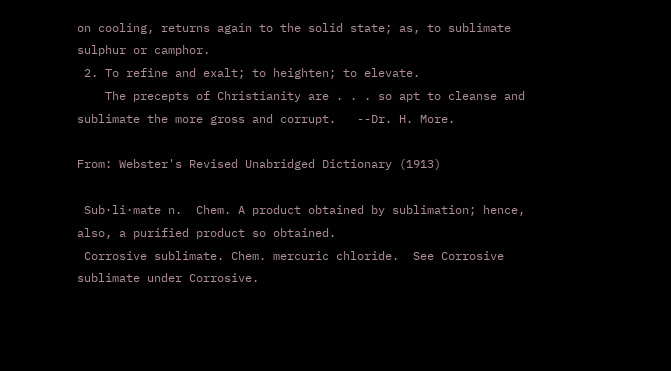on cooling, returns again to the solid state; as, to sublimate sulphur or camphor.
 2. To refine and exalt; to heighten; to elevate.
    The precepts of Christianity are . . . so apt to cleanse and sublimate the more gross and corrupt.   --Dr. H. More.

From: Webster's Revised Unabridged Dictionary (1913)

 Sub·li·mate n.  Chem. A product obtained by sublimation; hence, also, a purified product so obtained.
 Corrosive sublimate. Chem. mercuric chloride.  See Corrosive sublimate under Corrosive.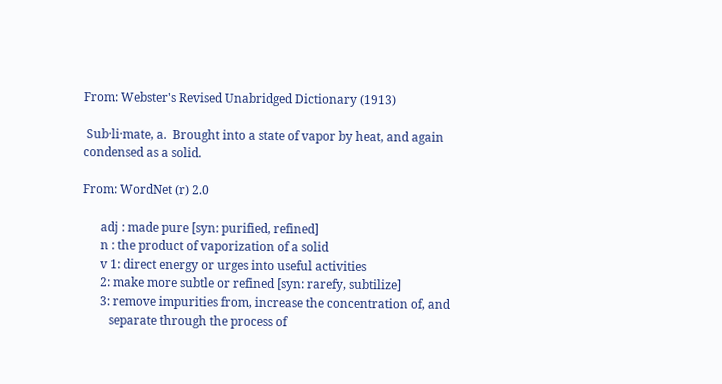From: Webster's Revised Unabridged Dictionary (1913)

 Sub·li·mate, a.  Brought into a state of vapor by heat, and again condensed as a solid.

From: WordNet (r) 2.0

      adj : made pure [syn: purified, refined]
      n : the product of vaporization of a solid
      v 1: direct energy or urges into useful activities
      2: make more subtle or refined [syn: rarefy, subtilize]
      3: remove impurities from, increase the concentration of, and
         separate through the process of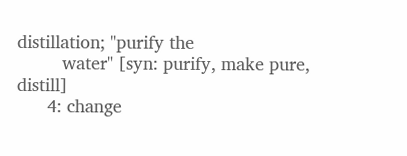distillation; "purify the
         water" [syn: purify, make pure, distill]
      4: change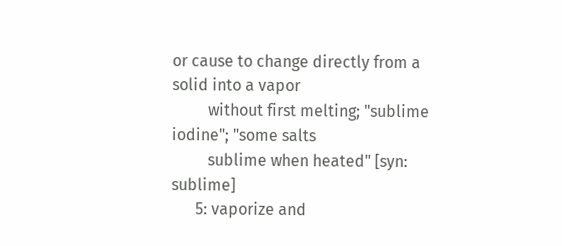or cause to change directly from a solid into a vapor
         without first melting; "sublime iodine"; "some salts
         sublime when heated" [syn: sublime]
      5: vaporize and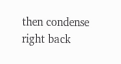then condense right back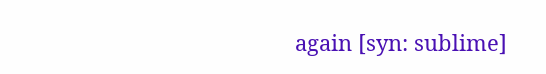again [syn: sublime]